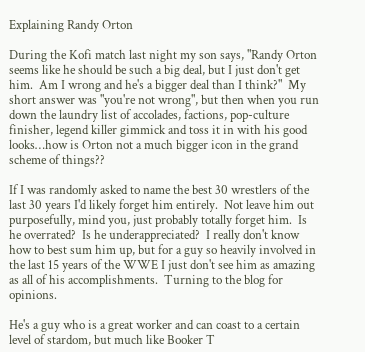Explaining Randy Orton

During the Kofi match last night my son says, "Randy Orton seems like he should be such a big deal, but I just don't get him.  Am I wrong and he's a bigger deal than I think?"  My short answer was "you're not wrong", but then when you run down the laundry list of accolades, factions, pop-culture finisher, legend killer gimmick and toss it in with his good looks…how is Orton not a much bigger icon in the grand scheme of things??

If I was randomly asked to name the best 30 wrestlers of the last 30 years I'd likely forget him entirely.  Not leave him out purposefully, mind you, just probably totally forget him.  Is he overrated?  Is he underappreciated?  I really don't know how to best sum him up, but for a guy so heavily involved in the last 15 years of the WWE I just don't see him as amazing as all of his accomplishments.  Turning to the blog for opinions.

He's a guy who is a great worker and can coast to a certain level of stardom, but much like Booker T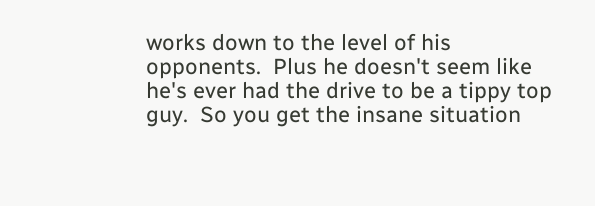works down to the level of his opponents.  Plus he doesn't seem like he's ever had the drive to be a tippy top guy.  So you get the insane situation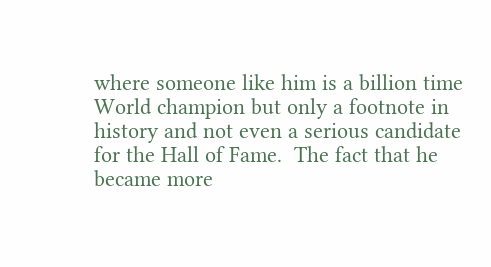where someone like him is a billion time World champion but only a footnote in history and not even a serious candidate for the Hall of Fame.  The fact that he became more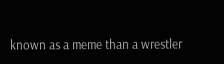known as a meme than a wrestler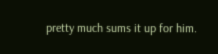pretty much sums it up for him.